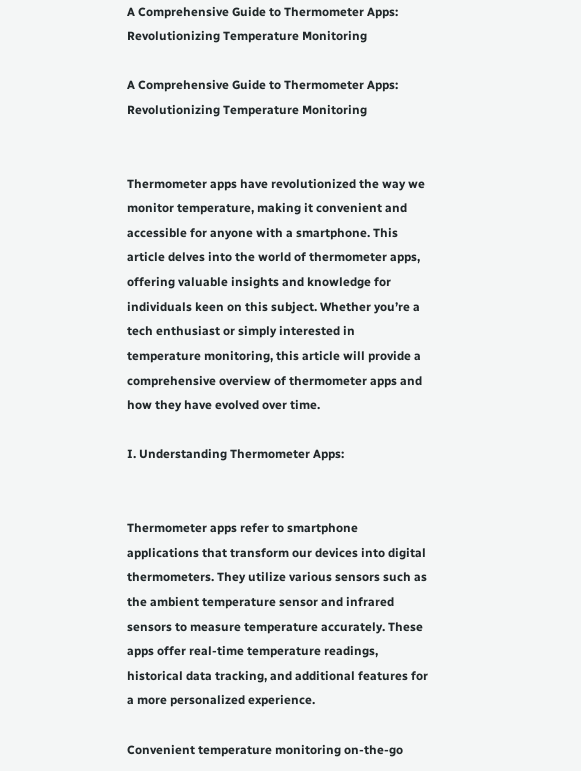A Comprehensive Guide to Thermometer Apps: Revolutionizing Temperature Monitoring

A Comprehensive Guide to Thermometer Apps: Revolutionizing Temperature Monitoring


Thermometer apps have revolutionized the way we monitor temperature, making it convenient and accessible for anyone with a smartphone. This article delves into the world of thermometer apps, offering valuable insights and knowledge for individuals keen on this subject. Whether you’re a tech enthusiast or simply interested in temperature monitoring, this article will provide a comprehensive overview of thermometer apps and how they have evolved over time.

I. Understanding Thermometer Apps:


Thermometer apps refer to smartphone applications that transform our devices into digital thermometers. They utilize various sensors such as the ambient temperature sensor and infrared sensors to measure temperature accurately. These apps offer real-time temperature readings, historical data tracking, and additional features for a more personalized experience.

Convenient temperature monitoring on-the-go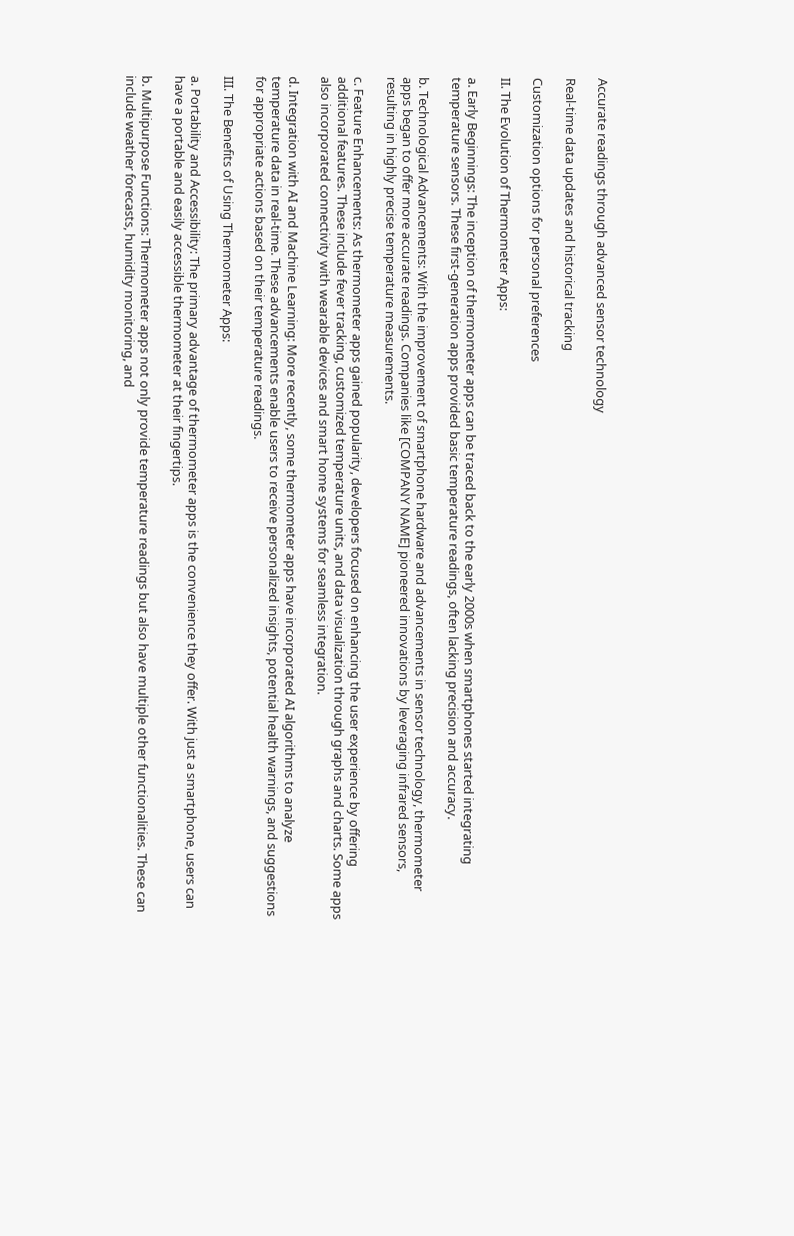Accurate readings through advanced sensor technology

Real-time data updates and historical tracking

Customization options for personal preferences

II. The Evolution of Thermometer Apps:

a. Early Beginnings: The inception of thermometer apps can be traced back to the early 2000s when smartphones started integrating temperature sensors. These first-generation apps provided basic temperature readings, often lacking precision and accuracy.

b. Technological Advancements: With the improvement of smartphone hardware and advancements in sensor technology, thermometer apps began to offer more accurate readings. Companies like [COMPANY NAME] pioneered innovations by leveraging infrared sensors, resulting in highly precise temperature measurements.

c. Feature Enhancements: As thermometer apps gained popularity, developers focused on enhancing the user experience by offering additional features. These include fever tracking, customized temperature units, and data visualization through graphs and charts. Some apps also incorporated connectivity with wearable devices and smart home systems for seamless integration.

d. Integration with AI and Machine Learning: More recently, some thermometer apps have incorporated AI algorithms to analyze temperature data in real-time. These advancements enable users to receive personalized insights, potential health warnings, and suggestions for appropriate actions based on their temperature readings.

III. The Benefits of Using Thermometer Apps:

a. Portability and Accessibility: The primary advantage of thermometer apps is the convenience they offer. With just a smartphone, users can have a portable and easily accessible thermometer at their fingertips.

b. Multipurpose Functions: Thermometer apps not only provide temperature readings but also have multiple other functionalities. These can include weather forecasts, humidity monitoring, and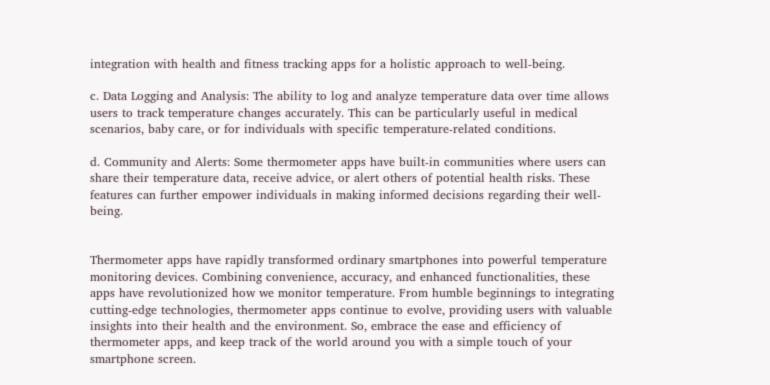integration with health and fitness tracking apps for a holistic approach to well-being.

c. Data Logging and Analysis: The ability to log and analyze temperature data over time allows users to track temperature changes accurately. This can be particularly useful in medical scenarios, baby care, or for individuals with specific temperature-related conditions.

d. Community and Alerts: Some thermometer apps have built-in communities where users can share their temperature data, receive advice, or alert others of potential health risks. These features can further empower individuals in making informed decisions regarding their well-being.


Thermometer apps have rapidly transformed ordinary smartphones into powerful temperature monitoring devices. Combining convenience, accuracy, and enhanced functionalities, these apps have revolutionized how we monitor temperature. From humble beginnings to integrating cutting-edge technologies, thermometer apps continue to evolve, providing users with valuable insights into their health and the environment. So, embrace the ease and efficiency of thermometer apps, and keep track of the world around you with a simple touch of your smartphone screen.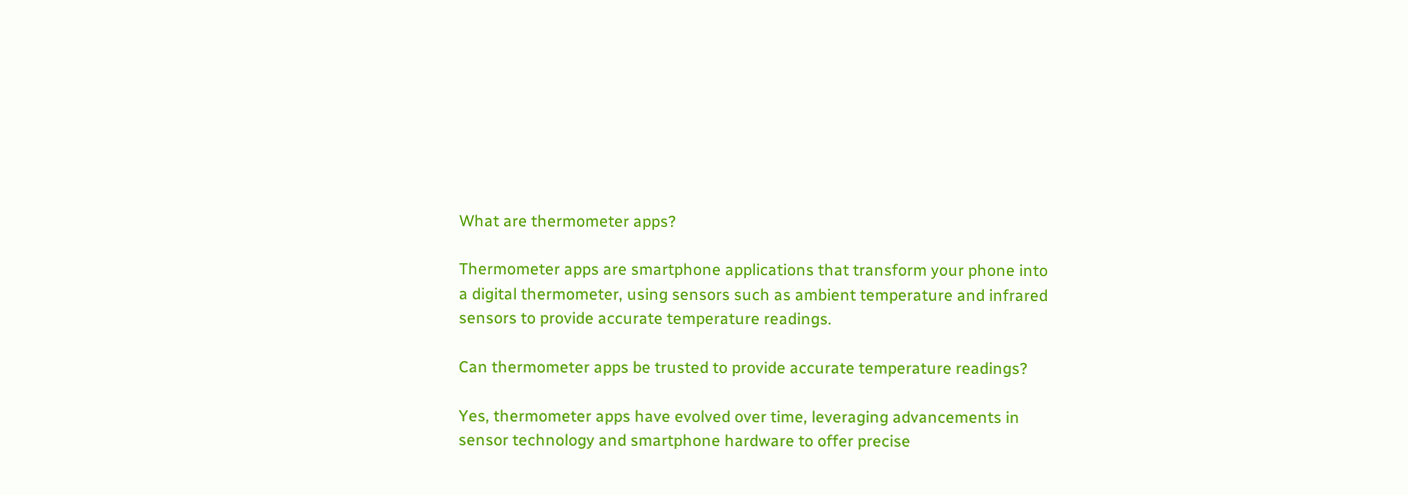What are thermometer apps?

Thermometer apps are smartphone applications that transform your phone into a digital thermometer, using sensors such as ambient temperature and infrared sensors to provide accurate temperature readings.

Can thermometer apps be trusted to provide accurate temperature readings?

Yes, thermometer apps have evolved over time, leveraging advancements in sensor technology and smartphone hardware to offer precise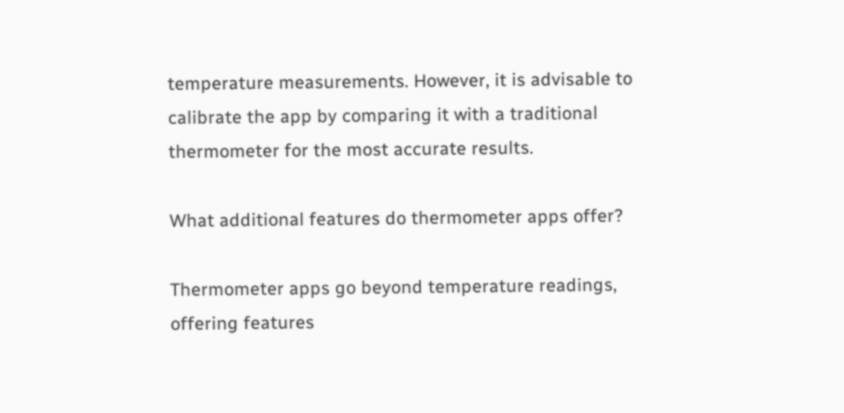temperature measurements. However, it is advisable to calibrate the app by comparing it with a traditional thermometer for the most accurate results.

What additional features do thermometer apps offer?

Thermometer apps go beyond temperature readings, offering features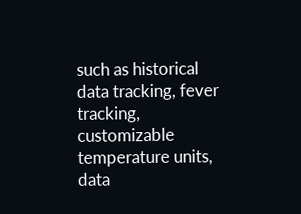such as historical data tracking, fever tracking, customizable temperature units, data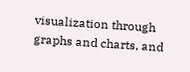visualization through graphs and charts, and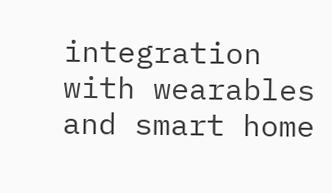integration with wearables and smart home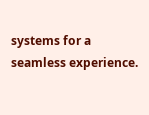systems for a seamless experience.